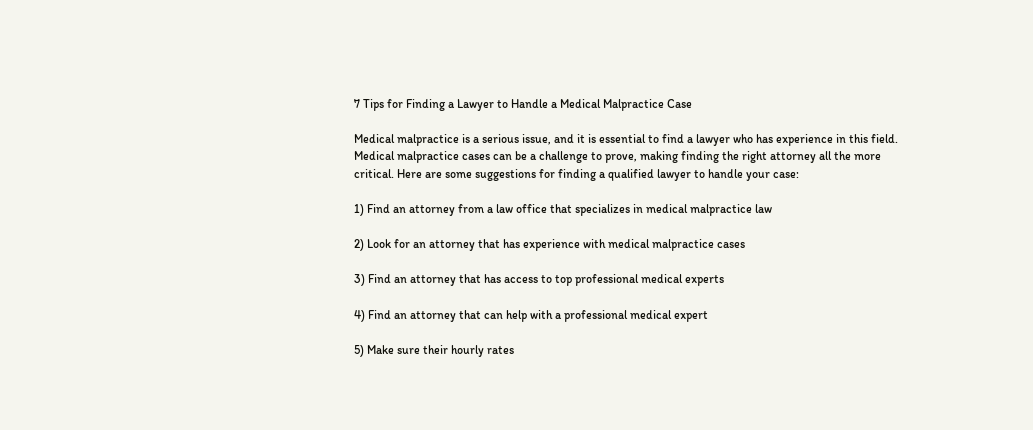7 Tips for Finding a Lawyer to Handle a Medical Malpractice Case

Medical malpractice is a serious issue, and it is essential to find a lawyer who has experience in this field. Medical malpractice cases can be a challenge to prove, making finding the right attorney all the more critical. Here are some suggestions for finding a qualified lawyer to handle your case:

1) Find an attorney from a law office that specializes in medical malpractice law

2) Look for an attorney that has experience with medical malpractice cases

3) Find an attorney that has access to top professional medical experts

4) Find an attorney that can help with a professional medical expert

5) Make sure their hourly rates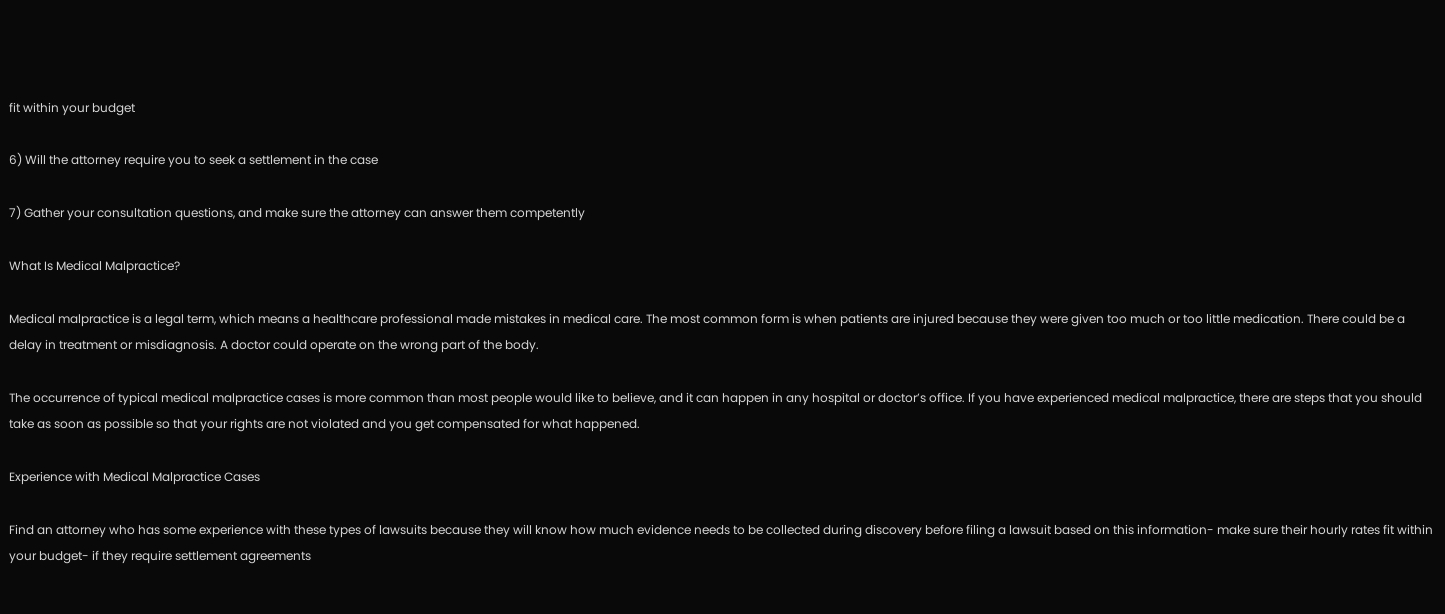fit within your budget

6) Will the attorney require you to seek a settlement in the case

7) Gather your consultation questions, and make sure the attorney can answer them competently

What Is Medical Malpractice?

Medical malpractice is a legal term, which means a healthcare professional made mistakes in medical care. The most common form is when patients are injured because they were given too much or too little medication. There could be a delay in treatment or misdiagnosis. A doctor could operate on the wrong part of the body.

The occurrence of typical medical malpractice cases is more common than most people would like to believe, and it can happen in any hospital or doctor’s office. If you have experienced medical malpractice, there are steps that you should take as soon as possible so that your rights are not violated and you get compensated for what happened.

Experience with Medical Malpractice Cases

Find an attorney who has some experience with these types of lawsuits because they will know how much evidence needs to be collected during discovery before filing a lawsuit based on this information- make sure their hourly rates fit within your budget- if they require settlement agreements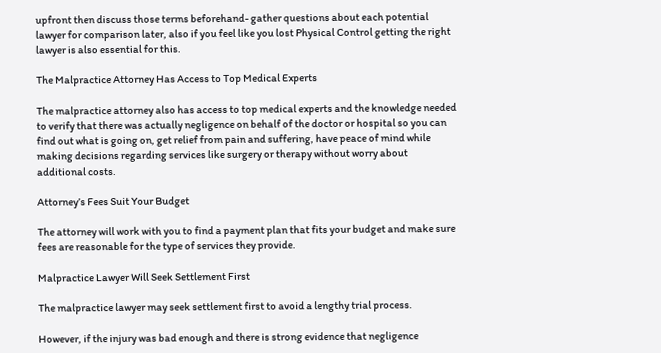upfront then discuss those terms beforehand- gather questions about each potential lawyer for comparison later, also if you feel like you lost Physical Control getting the right lawyer is also essential for this.

The Malpractice Attorney Has Access to Top Medical Experts

The malpractice attorney also has access to top medical experts and the knowledge needed to verify that there was actually negligence on behalf of the doctor or hospital so you can find out what is going on, get relief from pain and suffering, have peace of mind while making decisions regarding services like surgery or therapy without worry about additional costs.

Attorney’s Fees Suit Your Budget

The attorney will work with you to find a payment plan that fits your budget and make sure fees are reasonable for the type of services they provide.

Malpractice Lawyer Will Seek Settlement First

The malpractice lawyer may seek settlement first to avoid a lengthy trial process.

However, if the injury was bad enough and there is strong evidence that negligence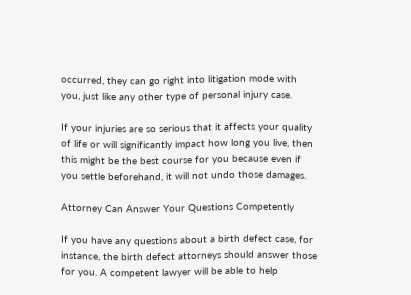occurred, they can go right into litigation mode with you, just like any other type of personal injury case.

If your injuries are so serious that it affects your quality of life or will significantly impact how long you live, then this might be the best course for you because even if you settle beforehand, it will not undo those damages.

Attorney Can Answer Your Questions Competently

If you have any questions about a birth defect case, for instance, the birth defect attorneys should answer those for you. A competent lawyer will be able to help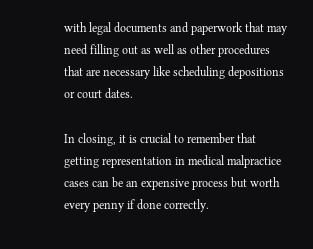with legal documents and paperwork that may need filling out as well as other procedures that are necessary like scheduling depositions or court dates.

In closing, it is crucial to remember that getting representation in medical malpractice cases can be an expensive process but worth every penny if done correctly.